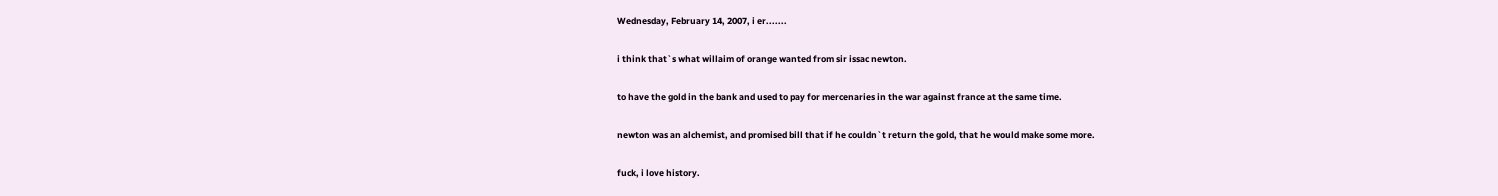Wednesday, February 14, 2007, i er.......

i think that`s what willaim of orange wanted from sir issac newton.

to have the gold in the bank and used to pay for mercenaries in the war against france at the same time.

newton was an alchemist, and promised bill that if he couldn`t return the gold, that he would make some more.

fuck, i love history.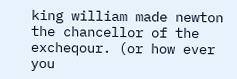king william made newton the chancellor of the excheqour. (or how ever you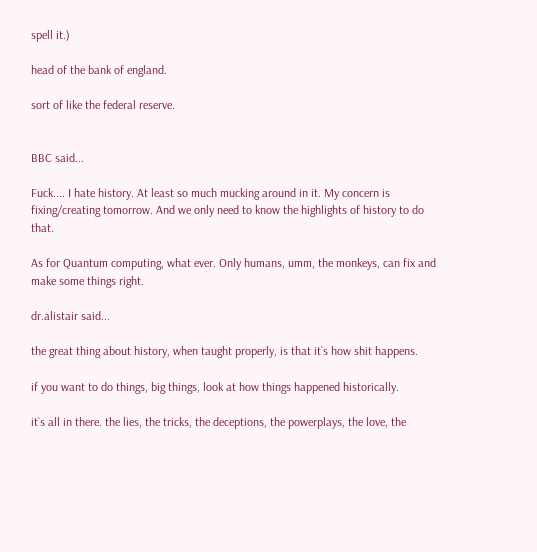spell it.)

head of the bank of england.

sort of like the federal reserve.


BBC said...

Fuck.... I hate history. At least so much mucking around in it. My concern is fixing/creating tomorrow. And we only need to know the highlights of history to do that.

As for Quantum computing, what ever. Only humans, umm, the monkeys, can fix and make some things right.

dr.alistair said...

the great thing about history, when taught properly, is that it`s how shit happens.

if you want to do things, big things, look at how things happened historically.

it`s all in there. the lies, the tricks, the deceptions, the powerplays, the love, the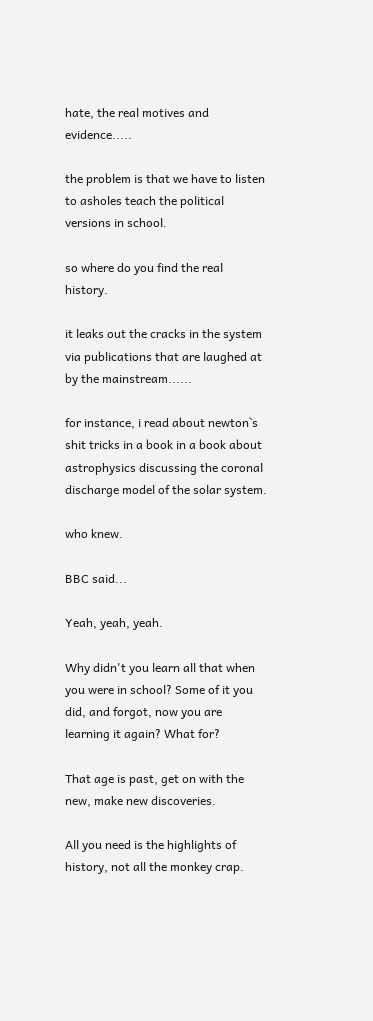hate, the real motives and evidence.....

the problem is that we have to listen to asholes teach the political versions in school.

so where do you find the real history.

it leaks out the cracks in the system via publications that are laughed at by the mainstream......

for instance, i read about newton`s shit tricks in a book in a book about astrophysics discussing the coronal discharge model of the solar system.

who knew.

BBC said...

Yeah, yeah, yeah.

Why didn't you learn all that when you were in school? Some of it you did, and forgot, now you are learning it again? What for?

That age is past, get on with the new, make new discoveries.

All you need is the highlights of history, not all the monkey crap.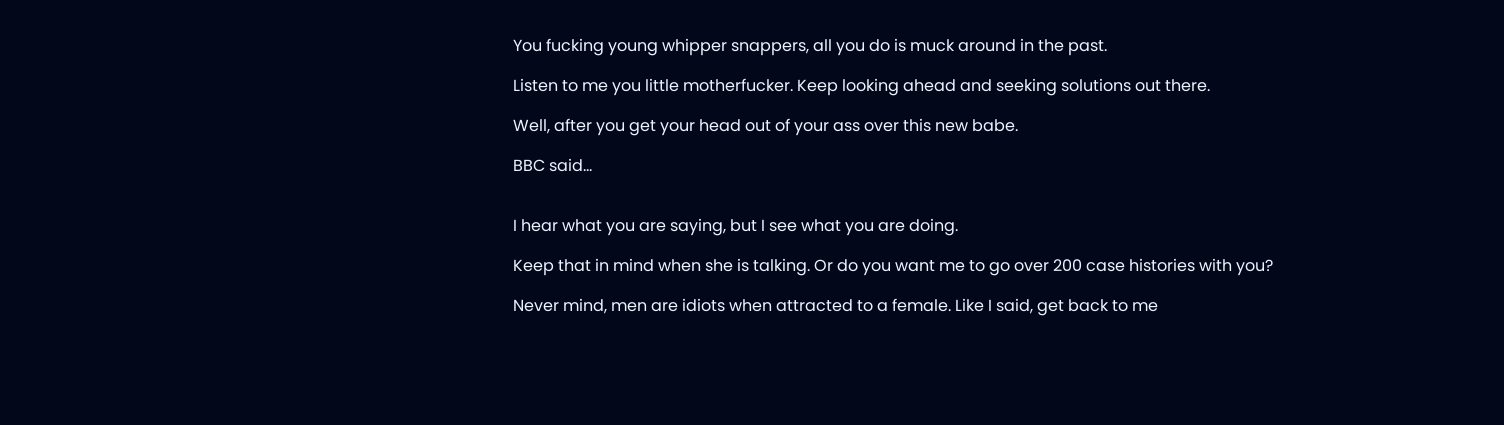You fucking young whipper snappers, all you do is muck around in the past.

Listen to me you little motherfucker. Keep looking ahead and seeking solutions out there.

Well, after you get your head out of your ass over this new babe.

BBC said...


I hear what you are saying, but I see what you are doing.

Keep that in mind when she is talking. Or do you want me to go over 200 case histories with you?

Never mind, men are idiots when attracted to a female. Like I said, get back to me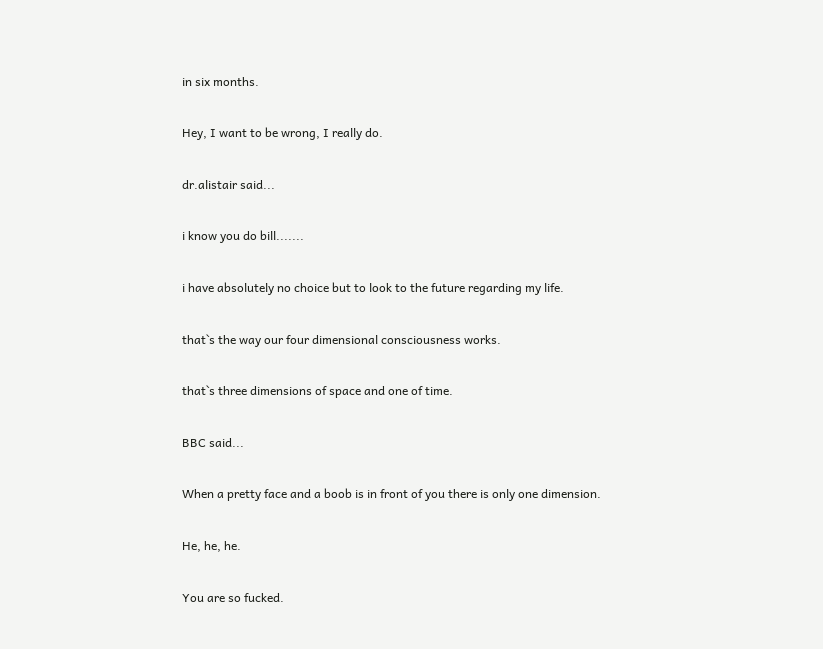in six months.

Hey, I want to be wrong, I really do.

dr.alistair said...

i know you do bill.......

i have absolutely no choice but to look to the future regarding my life.

that`s the way our four dimensional consciousness works.

that`s three dimensions of space and one of time.

BBC said...

When a pretty face and a boob is in front of you there is only one dimension.

He, he, he.

You are so fucked.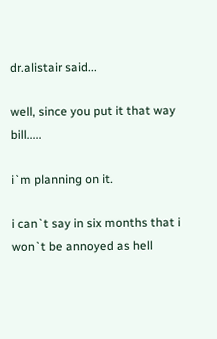dr.alistair said...

well, since you put it that way bill.....

i`m planning on it.

i can`t say in six months that i won`t be annoyed as hell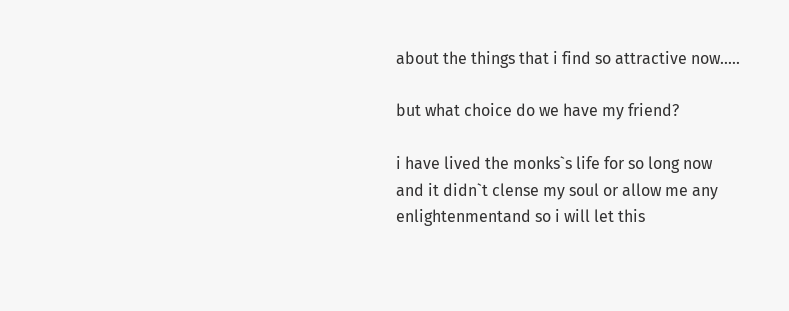about the things that i find so attractive now.....

but what choice do we have my friend?

i have lived the monks`s life for so long now and it didn`t clense my soul or allow me any enlightenmentand so i will let this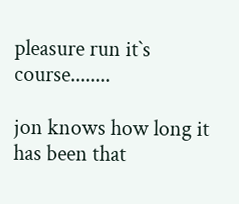pleasure run it`s course........

jon knows how long it has been that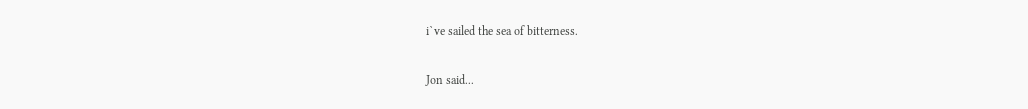i`ve sailed the sea of bitterness.

Jon said...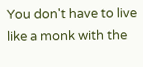You don't have to live like a monk with the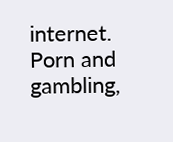internet. Porn and gambling,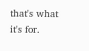that's what it's for.